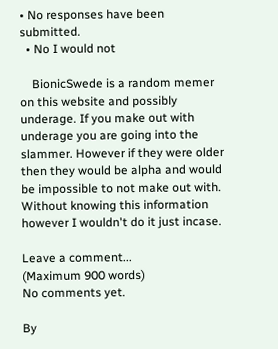• No responses have been submitted.
  • No I would not

    BionicSwede is a random memer on this website and possibly underage. If you make out with underage you are going into the slammer. However if they were older then they would be alpha and would be impossible to not make out with. Without knowing this information however I wouldn't do it just incase.

Leave a comment...
(Maximum 900 words)
No comments yet.

By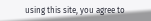using this site, you agree to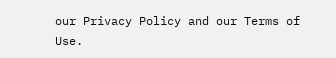our Privacy Policy and our Terms of Use.